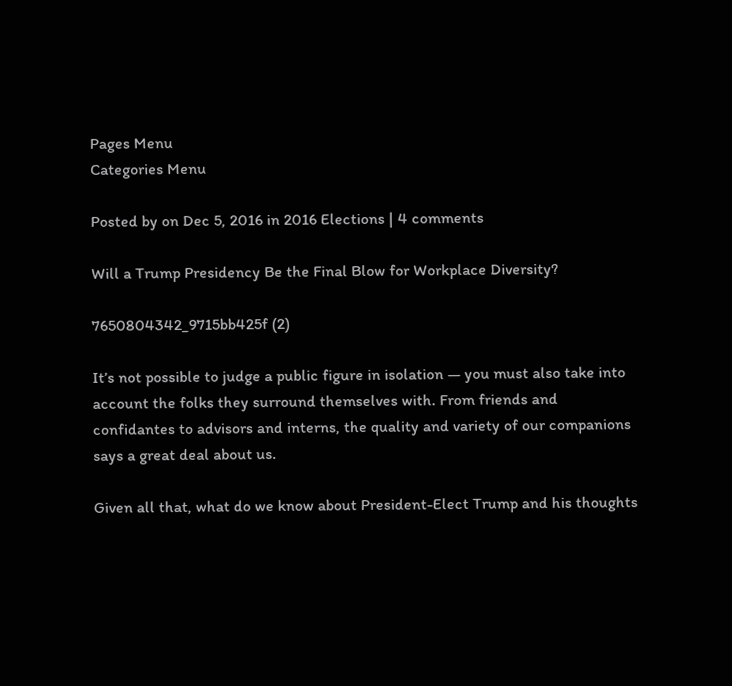Pages Menu
Categories Menu

Posted by on Dec 5, 2016 in 2016 Elections | 4 comments

Will a Trump Presidency Be the Final Blow for Workplace Diversity?

7650804342_9715bb425f (2)

It’s not possible to judge a public figure in isolation — you must also take into account the folks they surround themselves with. From friends and confidantes to advisors and interns, the quality and variety of our companions says a great deal about us.

Given all that, what do we know about President-Elect Trump and his thoughts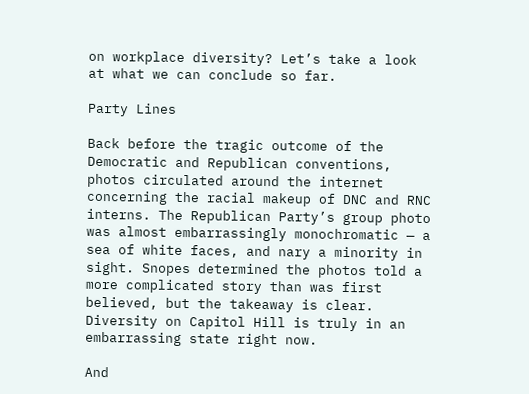on workplace diversity? Let’s take a look at what we can conclude so far.

Party Lines

Back before the tragic outcome of the Democratic and Republican conventions, photos circulated around the internet concerning the racial makeup of DNC and RNC interns. The Republican Party’s group photo was almost embarrassingly monochromatic — a sea of white faces, and nary a minority in sight. Snopes determined the photos told a more complicated story than was first believed, but the takeaway is clear. Diversity on Capitol Hill is truly in an embarrassing state right now.

And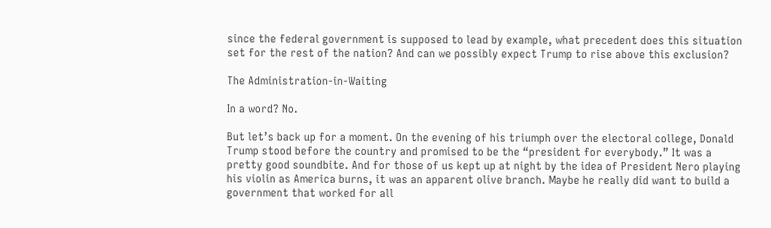since the federal government is supposed to lead by example, what precedent does this situation set for the rest of the nation? And can we possibly expect Trump to rise above this exclusion?

The Administration-in-Waiting

In a word? No.

But let’s back up for a moment. On the evening of his triumph over the electoral college, Donald Trump stood before the country and promised to be the “president for everybody.” It was a pretty good soundbite. And for those of us kept up at night by the idea of President Nero playing his violin as America burns, it was an apparent olive branch. Maybe he really did want to build a government that worked for all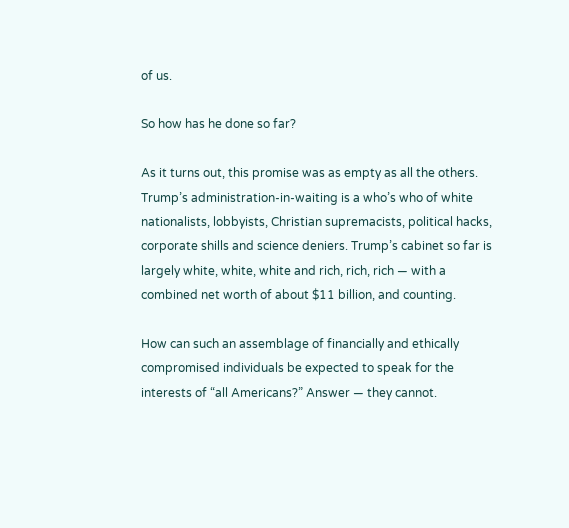of us.

So how has he done so far?

As it turns out, this promise was as empty as all the others. Trump’s administration-in-waiting is a who’s who of white nationalists, lobbyists, Christian supremacists, political hacks, corporate shills and science deniers. Trump’s cabinet so far is largely white, white, white and rich, rich, rich — with a combined net worth of about $11 billion, and counting.

How can such an assemblage of financially and ethically compromised individuals be expected to speak for the interests of “all Americans?” Answer — they cannot.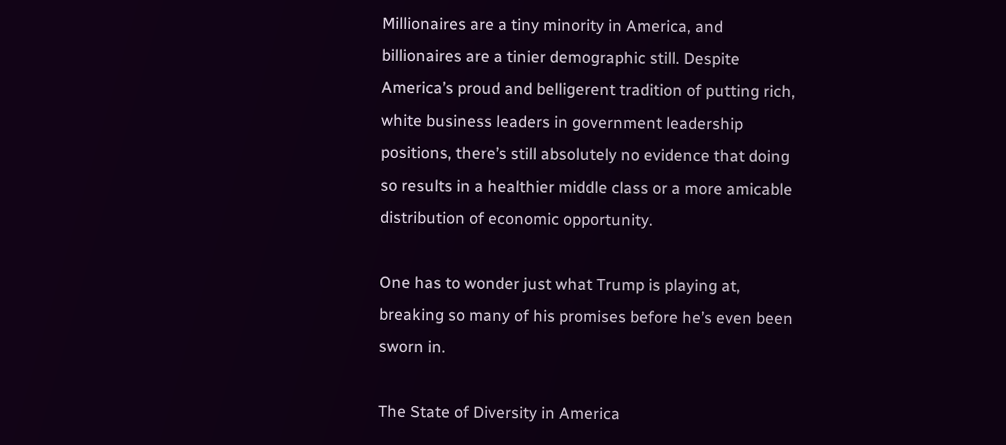Millionaires are a tiny minority in America, and billionaires are a tinier demographic still. Despite America’s proud and belligerent tradition of putting rich, white business leaders in government leadership positions, there’s still absolutely no evidence that doing so results in a healthier middle class or a more amicable distribution of economic opportunity.

One has to wonder just what Trump is playing at, breaking so many of his promises before he’s even been sworn in.

The State of Diversity in America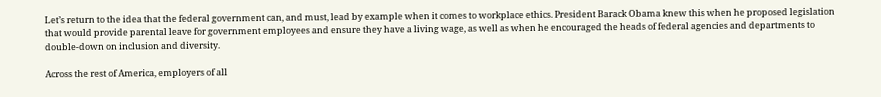Let’s return to the idea that the federal government can, and must, lead by example when it comes to workplace ethics. President Barack Obama knew this when he proposed legislation that would provide parental leave for government employees and ensure they have a living wage, as well as when he encouraged the heads of federal agencies and departments to double-down on inclusion and diversity.

Across the rest of America, employers of all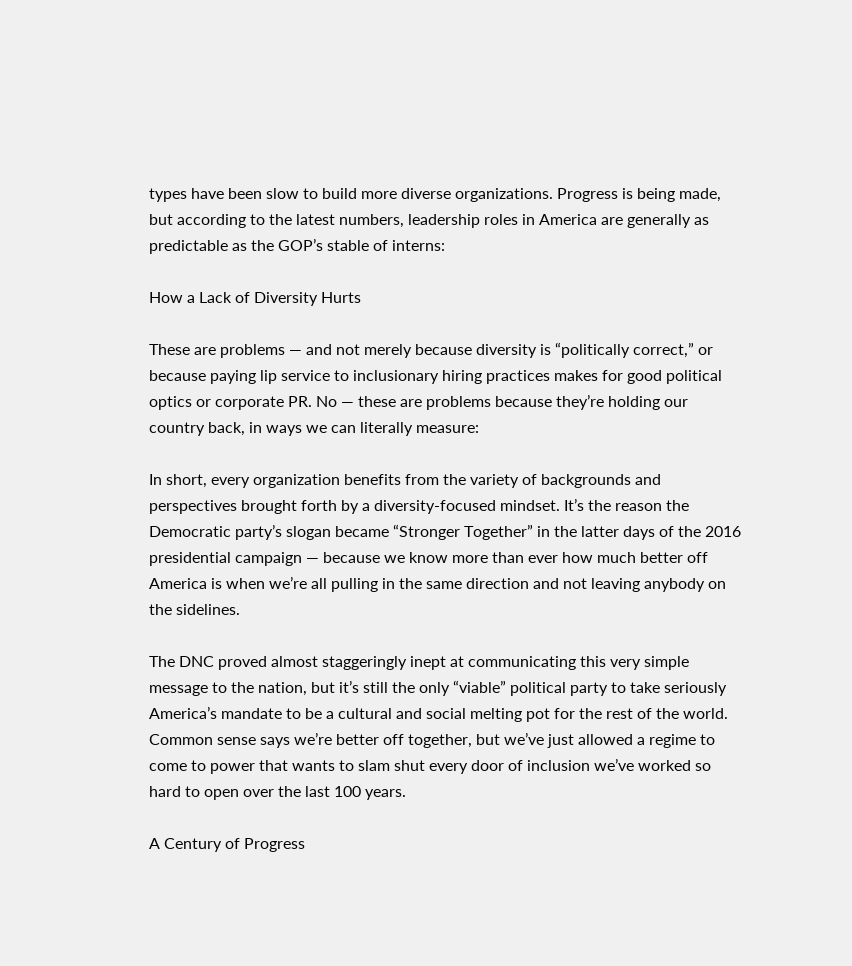types have been slow to build more diverse organizations. Progress is being made, but according to the latest numbers, leadership roles in America are generally as predictable as the GOP’s stable of interns:

How a Lack of Diversity Hurts

These are problems — and not merely because diversity is “politically correct,” or because paying lip service to inclusionary hiring practices makes for good political optics or corporate PR. No — these are problems because they’re holding our country back, in ways we can literally measure:

In short, every organization benefits from the variety of backgrounds and perspectives brought forth by a diversity-focused mindset. It’s the reason the Democratic party’s slogan became “Stronger Together” in the latter days of the 2016 presidential campaign — because we know more than ever how much better off America is when we’re all pulling in the same direction and not leaving anybody on the sidelines.

The DNC proved almost staggeringly inept at communicating this very simple message to the nation, but it’s still the only “viable” political party to take seriously America’s mandate to be a cultural and social melting pot for the rest of the world. Common sense says we’re better off together, but we’ve just allowed a regime to come to power that wants to slam shut every door of inclusion we’ve worked so hard to open over the last 100 years.

A Century of Progress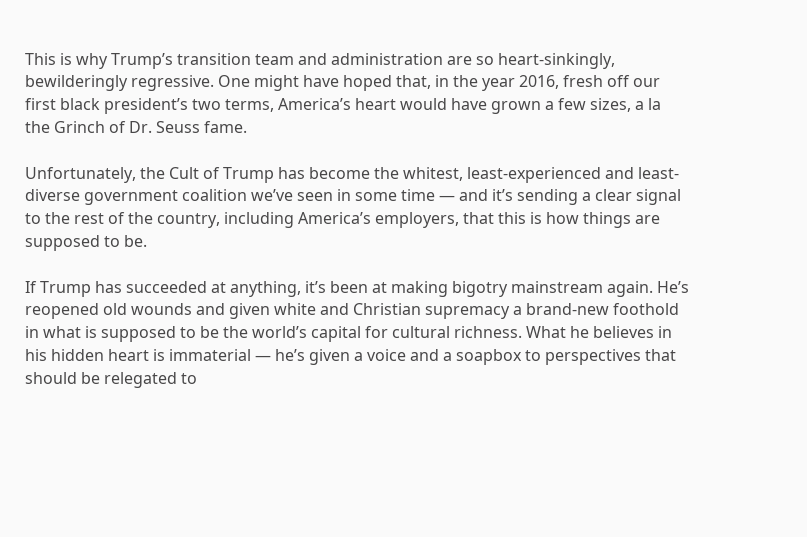This is why Trump’s transition team and administration are so heart-sinkingly, bewilderingly regressive. One might have hoped that, in the year 2016, fresh off our first black president’s two terms, America’s heart would have grown a few sizes, a la the Grinch of Dr. Seuss fame.

Unfortunately, the Cult of Trump has become the whitest, least-experienced and least-diverse government coalition we’ve seen in some time — and it’s sending a clear signal to the rest of the country, including America’s employers, that this is how things are supposed to be.

If Trump has succeeded at anything, it’s been at making bigotry mainstream again. He’s reopened old wounds and given white and Christian supremacy a brand-new foothold in what is supposed to be the world’s capital for cultural richness. What he believes in his hidden heart is immaterial — he’s given a voice and a soapbox to perspectives that should be relegated to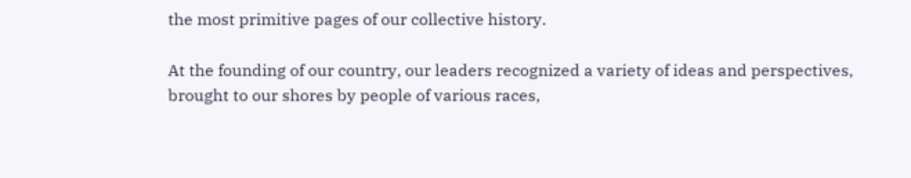the most primitive pages of our collective history.

At the founding of our country, our leaders recognized a variety of ideas and perspectives, brought to our shores by people of various races,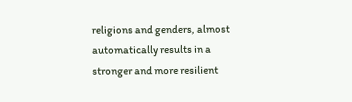religions and genders, almost automatically results in a stronger and more resilient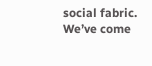social fabric. We’ve come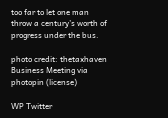too far to let one man throw a century’s worth of progress under the bus.

photo credit: thetaxhaven Business Meeting via photopin (license)

WP Twitter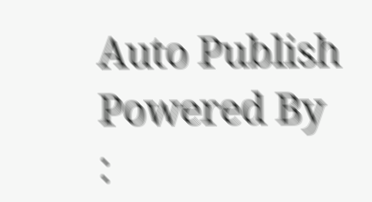Auto Publish Powered By :